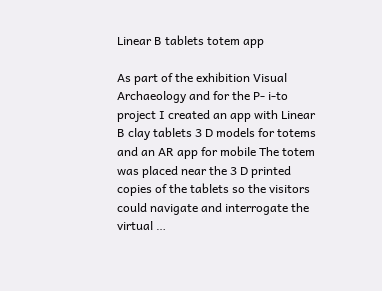Linear B tablets totem app

As part of the exhibition Visual Archaeology and for the P- i-to project I created an app with Linear B clay tablets 3 D models for totems and an AR app for mobile The totem was placed near the 3 D printed copies of the tablets so the visitors could navigate and interrogate the virtual …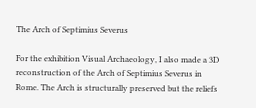The Arch of Septimius Severus

For the exhibition Visual Archaeology, I also made a 3D reconstruction of the Arch of Septimius Severus in Rome. The Arch is structurally preserved but the reliefs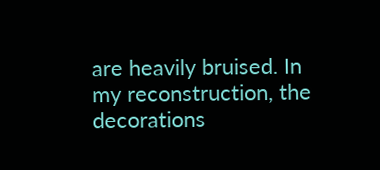are heavily bruised. In my reconstruction, the decorations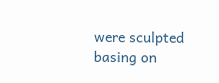were sculpted basing on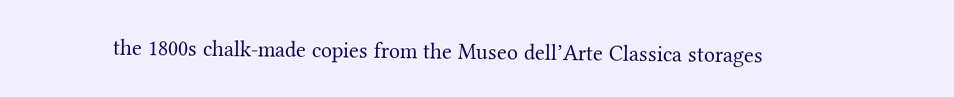the 1800s chalk-made copies from the Museo dell’Arte Classica storages